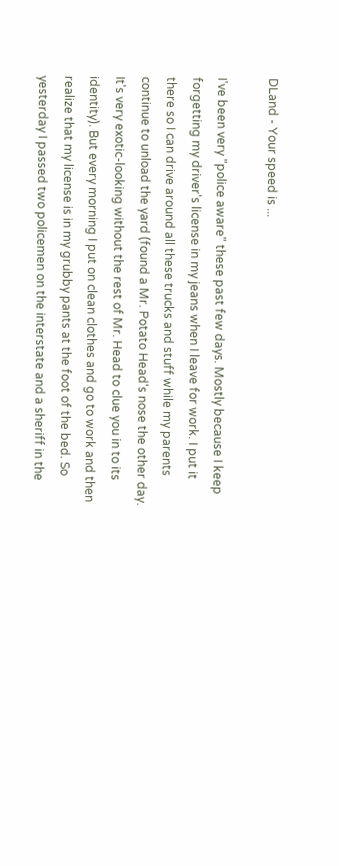DLand - Your speed is ...

I've been very "police aware" these past few days. Mostly because I keep forgetting my driver's license in my jeans when I leave for work. I put it there so I can drive around all these trucks and stuff while my parents continue to unload the yard (found a Mr. Potato Head's nose the other day. It's very exotic-looking without the rest of Mr. Head to clue you in to its identity). But every morning I put on clean clothes and go to work and then realize that my license is in my grubby pants at the foot of the bed. So yesterday I passed two policemen on the interstate and a sheriff in the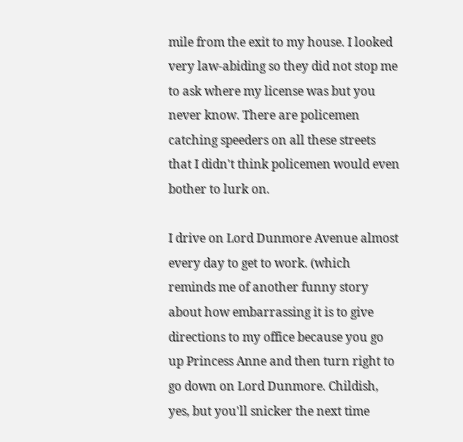mile from the exit to my house. I looked very law-abiding so they did not stop me to ask where my license was but you never know. There are policemen catching speeders on all these streets that I didn't think policemen would even bother to lurk on.

I drive on Lord Dunmore Avenue almost every day to get to work. (which reminds me of another funny story about how embarrassing it is to give directions to my office because you go up Princess Anne and then turn right to go down on Lord Dunmore. Childish, yes, but you'll snicker the next time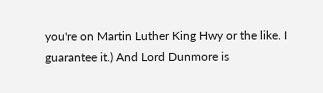you're on Martin Luther King Hwy or the like. I guarantee it.) And Lord Dunmore is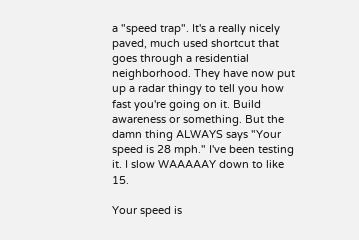a "speed trap". It's a really nicely paved, much used shortcut that goes through a residential neighborhood. They have now put up a radar thingy to tell you how fast you're going on it. Build awareness or something. But the damn thing ALWAYS says "Your speed is 28 mph." I've been testing it. I slow WAAAAAY down to like 15.

Your speed is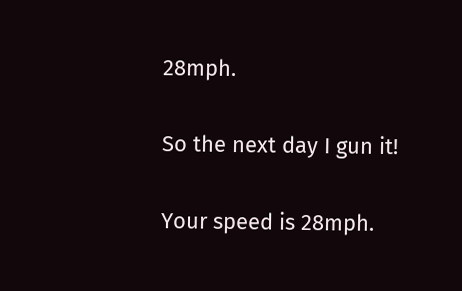28mph.

So the next day I gun it!

Your speed is 28mph.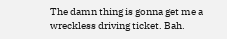The damn thing is gonna get me a wreckless driving ticket. Bah.